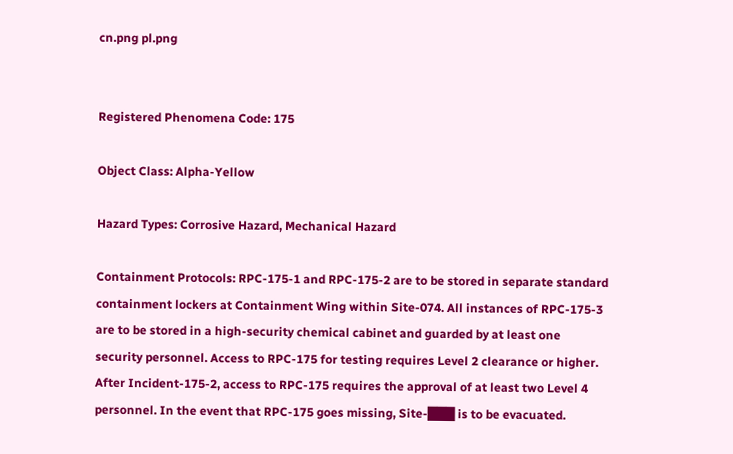cn.png pl.png


Registered Phenomena Code: 175

Object Class: Alpha-Yellow

Hazard Types: Corrosive Hazard, Mechanical Hazard

Containment Protocols: RPC-175-1 and RPC-175-2 are to be stored in separate standard containment lockers at Containment Wing within Site-074. All instances of RPC-175-3 are to be stored in a high-security chemical cabinet and guarded by at least one security personnel. Access to RPC-175 for testing requires Level 2 clearance or higher. After Incident-175-2, access to RPC-175 requires the approval of at least two Level 4 personnel. In the event that RPC-175 goes missing, Site-███ is to be evacuated.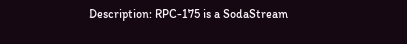Description: RPC-175 is a SodaStream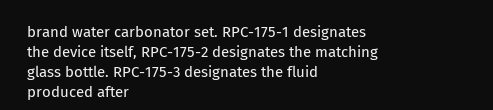brand water carbonator set. RPC-175-1 designates the device itself, RPC-175-2 designates the matching glass bottle. RPC-175-3 designates the fluid produced after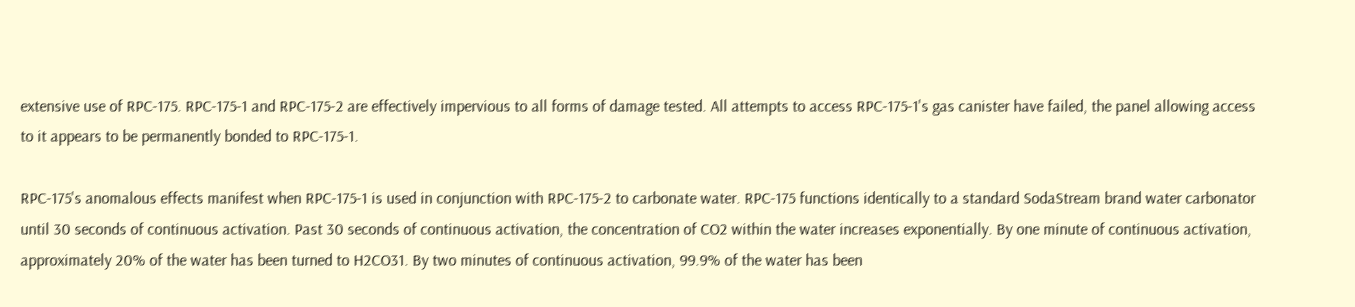extensive use of RPC-175. RPC-175-1 and RPC-175-2 are effectively impervious to all forms of damage tested. All attempts to access RPC-175-1's gas canister have failed, the panel allowing access to it appears to be permanently bonded to RPC-175-1.

RPC-175's anomalous effects manifest when RPC-175-1 is used in conjunction with RPC-175-2 to carbonate water. RPC-175 functions identically to a standard SodaStream brand water carbonator until 30 seconds of continuous activation. Past 30 seconds of continuous activation, the concentration of CO2 within the water increases exponentially. By one minute of continuous activation, approximately 20% of the water has been turned to H2CO31. By two minutes of continuous activation, 99.9% of the water has been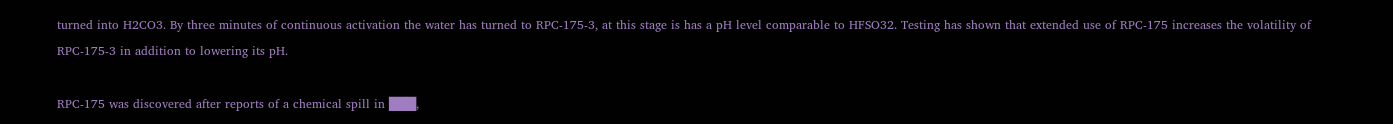turned into H2CO3. By three minutes of continuous activation the water has turned to RPC-175-3, at this stage is has a pH level comparable to HFSO32. Testing has shown that extended use of RPC-175 increases the volatility of RPC-175-3 in addition to lowering its pH.

RPC-175 was discovered after reports of a chemical spill in ███,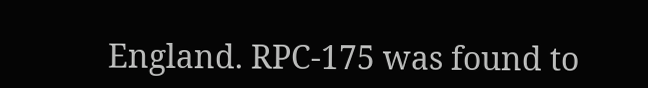England. RPC-175 was found to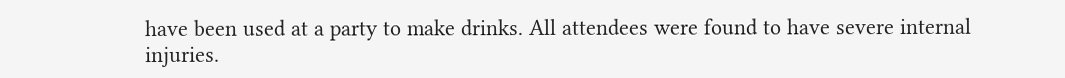have been used at a party to make drinks. All attendees were found to have severe internal injuries.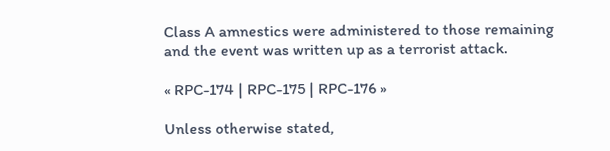Class A amnestics were administered to those remaining and the event was written up as a terrorist attack.

« RPC-174 | RPC-175 | RPC-176 »

Unless otherwise stated,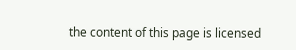the content of this page is licensed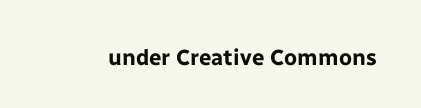under Creative Commons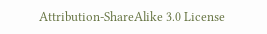Attribution-ShareAlike 3.0 License